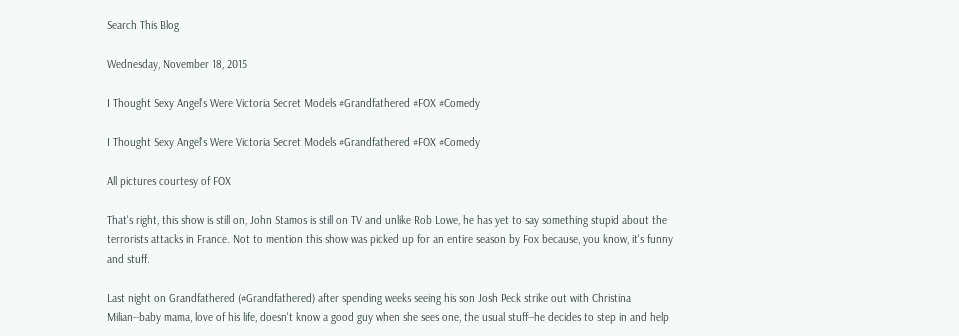Search This Blog

Wednesday, November 18, 2015

I Thought Sexy Angel's Were Victoria Secret Models #Grandfathered #FOX #Comedy

I Thought Sexy Angel's Were Victoria Secret Models #Grandfathered #FOX #Comedy

All pictures courtesy of FOX

That's right, this show is still on, John Stamos is still on TV and unlike Rob Lowe, he has yet to say something stupid about the terrorists attacks in France. Not to mention this show was picked up for an entire season by Fox because, you know, it's funny and stuff.

Last night on Grandfathered (#Grandfathered) after spending weeks seeing his son Josh Peck strike out with Christina Milian--baby mama, love of his life, doesn't know a good guy when she sees one, the usual stuff--he decides to step in and help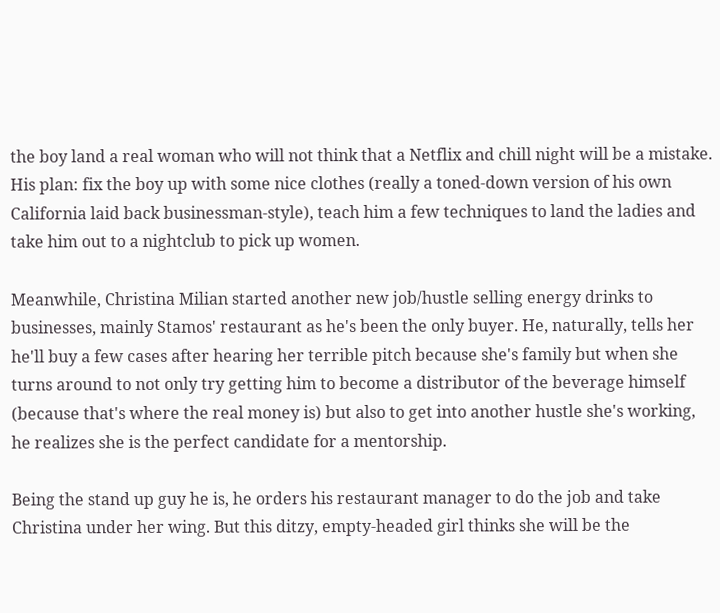the boy land a real woman who will not think that a Netflix and chill night will be a mistake. His plan: fix the boy up with some nice clothes (really a toned-down version of his own California laid back businessman-style), teach him a few techniques to land the ladies and take him out to a nightclub to pick up women.

Meanwhile, Christina Milian started another new job/hustle selling energy drinks to businesses, mainly Stamos' restaurant as he's been the only buyer. He, naturally, tells her he'll buy a few cases after hearing her terrible pitch because she's family but when she turns around to not only try getting him to become a distributor of the beverage himself (because that's where the real money is) but also to get into another hustle she's working, he realizes she is the perfect candidate for a mentorship.

Being the stand up guy he is, he orders his restaurant manager to do the job and take Christina under her wing. But this ditzy, empty-headed girl thinks she will be the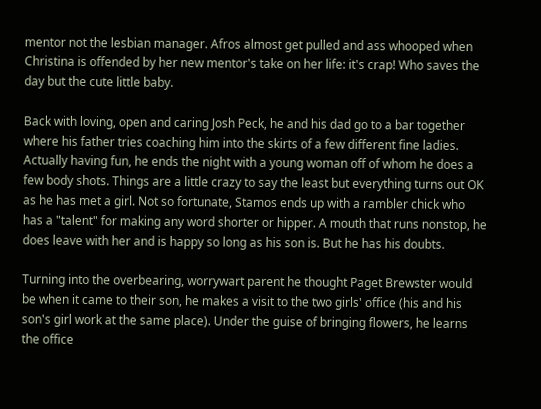mentor not the lesbian manager. Afros almost get pulled and ass whooped when Christina is offended by her new mentor's take on her life: it's crap! Who saves the day but the cute little baby.

Back with loving, open and caring Josh Peck, he and his dad go to a bar together where his father tries coaching him into the skirts of a few different fine ladies. Actually having fun, he ends the night with a young woman off of whom he does a few body shots. Things are a little crazy to say the least but everything turns out OK as he has met a girl. Not so fortunate, Stamos ends up with a rambler chick who has a "talent" for making any word shorter or hipper. A mouth that runs nonstop, he does leave with her and is happy so long as his son is. But he has his doubts.

Turning into the overbearing, worrywart parent he thought Paget Brewster would be when it came to their son, he makes a visit to the two girls' office (his and his son's girl work at the same place). Under the guise of bringing flowers, he learns the office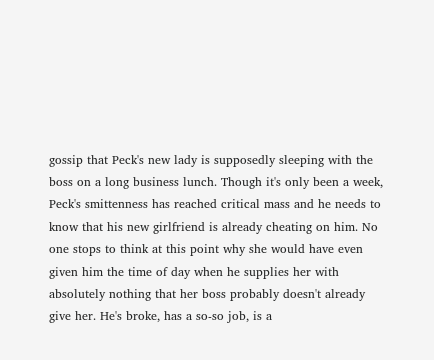gossip that Peck's new lady is supposedly sleeping with the boss on a long business lunch. Though it's only been a week, Peck's smittenness has reached critical mass and he needs to know that his new girlfriend is already cheating on him. No one stops to think at this point why she would have even given him the time of day when he supplies her with absolutely nothing that her boss probably doesn't already give her. He's broke, has a so-so job, is a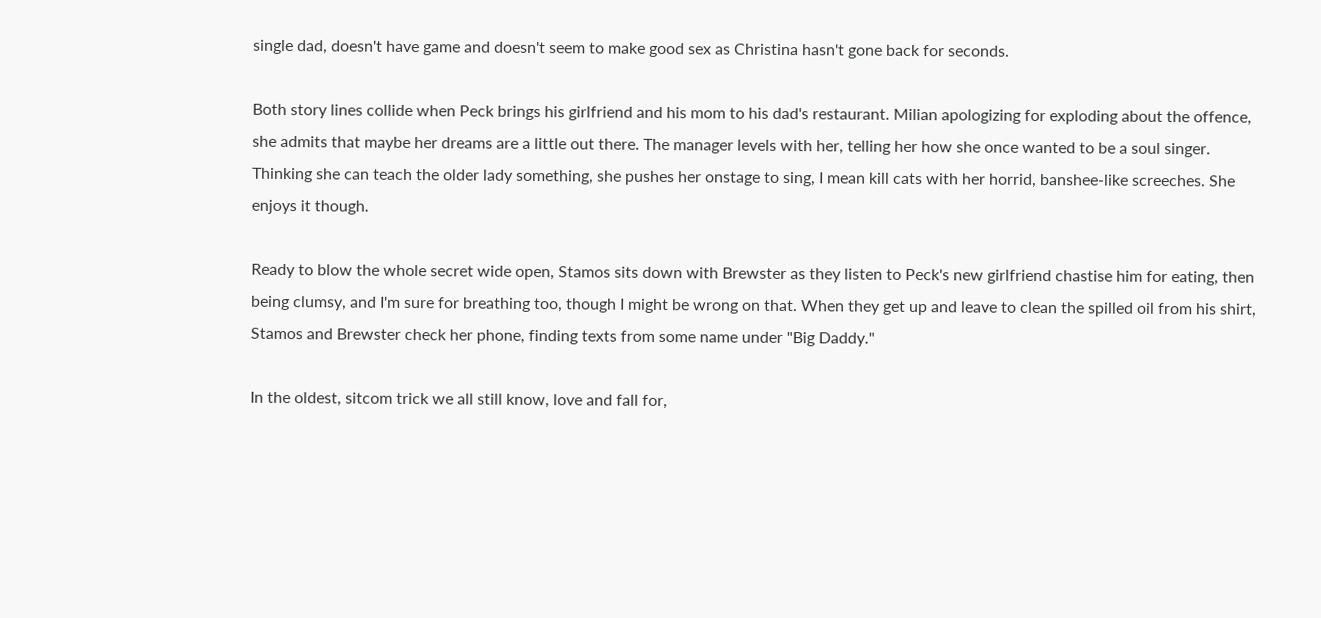single dad, doesn't have game and doesn't seem to make good sex as Christina hasn't gone back for seconds.

Both story lines collide when Peck brings his girlfriend and his mom to his dad's restaurant. Milian apologizing for exploding about the offence, she admits that maybe her dreams are a little out there. The manager levels with her, telling her how she once wanted to be a soul singer. Thinking she can teach the older lady something, she pushes her onstage to sing, I mean kill cats with her horrid, banshee-like screeches. She enjoys it though.

Ready to blow the whole secret wide open, Stamos sits down with Brewster as they listen to Peck's new girlfriend chastise him for eating, then being clumsy, and I'm sure for breathing too, though I might be wrong on that. When they get up and leave to clean the spilled oil from his shirt, Stamos and Brewster check her phone, finding texts from some name under "Big Daddy."

In the oldest, sitcom trick we all still know, love and fall for,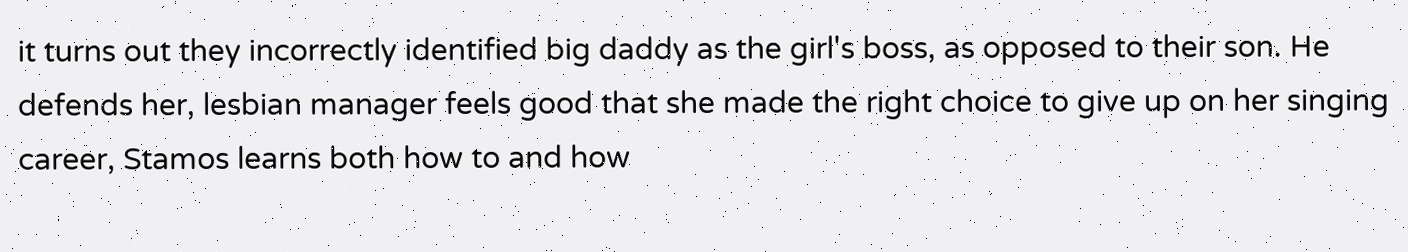it turns out they incorrectly identified big daddy as the girl's boss, as opposed to their son. He defends her, lesbian manager feels good that she made the right choice to give up on her singing career, Stamos learns both how to and how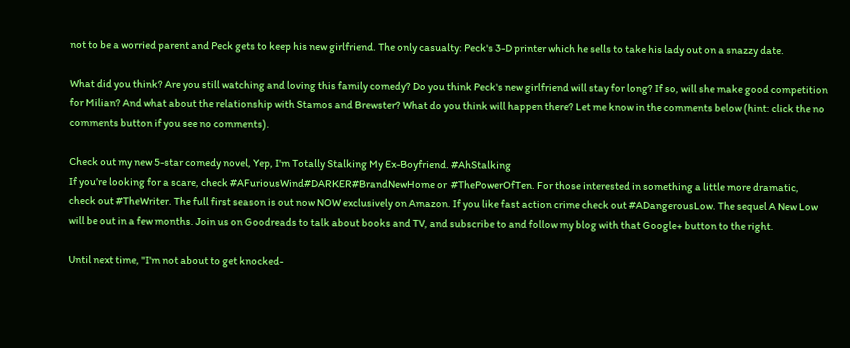not to be a worried parent and Peck gets to keep his new girlfriend. The only casualty: Peck's 3-D printer which he sells to take his lady out on a snazzy date.

What did you think? Are you still watching and loving this family comedy? Do you think Peck's new girlfriend will stay for long? If so, will she make good competition for Milian? And what about the relationship with Stamos and Brewster? What do you think will happen there? Let me know in the comments below (hint: click the no comments button if you see no comments).

Check out my new 5-star comedy novel, Yep, I'm Totally Stalking My Ex-Boyfriend. #AhStalking
If you’re looking for a scare, check #AFuriousWind#DARKER#BrandNewHome or  #ThePowerOfTen. For those interested in something a little more dramatic, check out #TheWriter. The full first season is out now NOW exclusively on Amazon. If you like fast action crime check out #ADangerousLow. The sequel A New Low will be out in a few months. Join us on Goodreads to talk about books and TV, and subscribe to and follow my blog with that Google+ button to the right.

Until next time, "I'm not about to get knocked-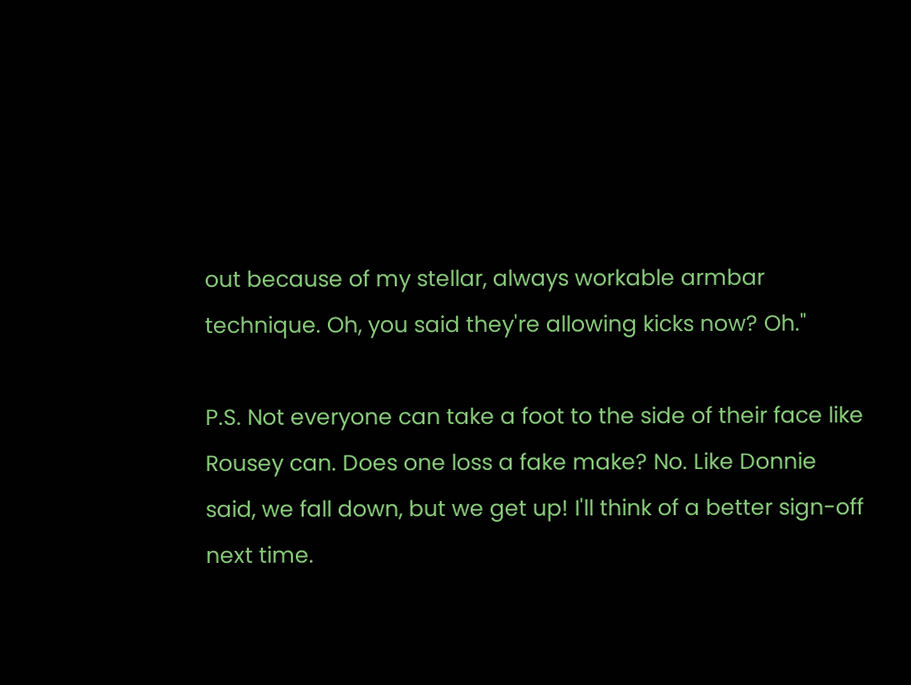out because of my stellar, always workable armbar technique. Oh, you said they're allowing kicks now? Oh."

P.S. Not everyone can take a foot to the side of their face like Rousey can. Does one loss a fake make? No. Like Donnie said, we fall down, but we get up! I'll think of a better sign-off next time.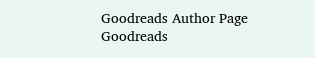Goodreads Author Page
Goodreads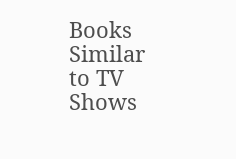Books Similar to TV Shows